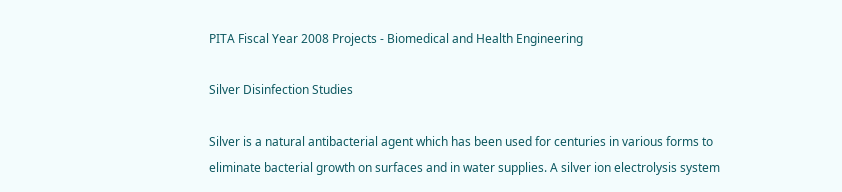PITA Fiscal Year 2008 Projects - Biomedical and Health Engineering

Silver Disinfection Studies

Silver is a natural antibacterial agent which has been used for centuries in various forms to eliminate bacterial growth on surfaces and in water supplies. A silver ion electrolysis system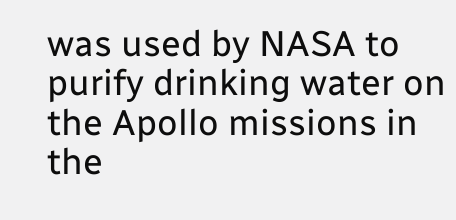was used by NASA to purify drinking water on the Apollo missions in the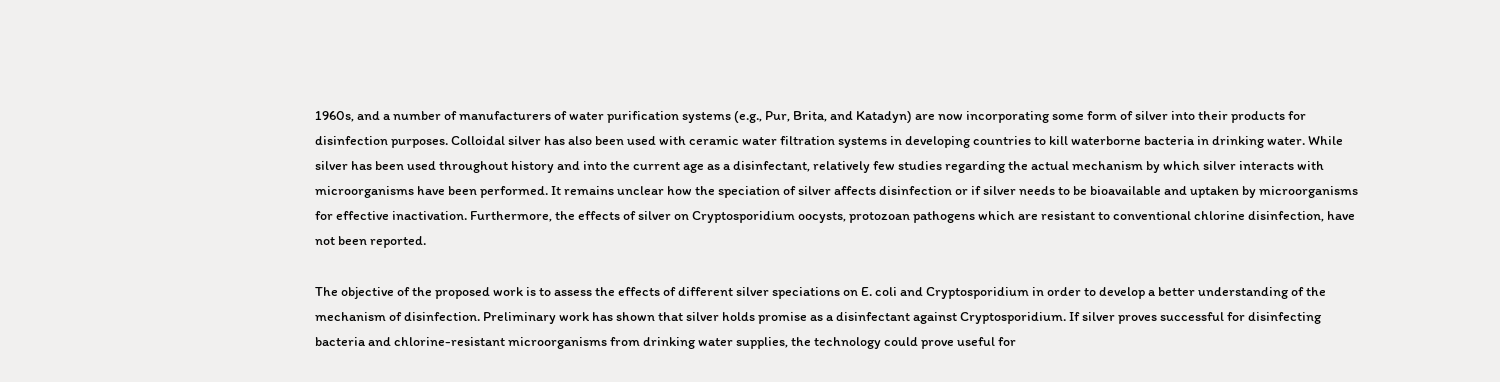1960s, and a number of manufacturers of water purification systems (e.g., Pur, Brita, and Katadyn) are now incorporating some form of silver into their products for disinfection purposes. Colloidal silver has also been used with ceramic water filtration systems in developing countries to kill waterborne bacteria in drinking water. While silver has been used throughout history and into the current age as a disinfectant, relatively few studies regarding the actual mechanism by which silver interacts with microorganisms have been performed. It remains unclear how the speciation of silver affects disinfection or if silver needs to be bioavailable and uptaken by microorganisms for effective inactivation. Furthermore, the effects of silver on Cryptosporidium oocysts, protozoan pathogens which are resistant to conventional chlorine disinfection, have not been reported.

The objective of the proposed work is to assess the effects of different silver speciations on E. coli and Cryptosporidium in order to develop a better understanding of the mechanism of disinfection. Preliminary work has shown that silver holds promise as a disinfectant against Cryptosporidium. If silver proves successful for disinfecting bacteria and chlorine-resistant microorganisms from drinking water supplies, the technology could prove useful for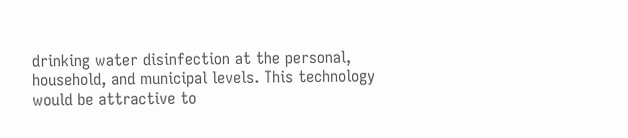drinking water disinfection at the personal, household, and municipal levels. This technology would be attractive to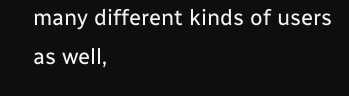many different kinds of users as well,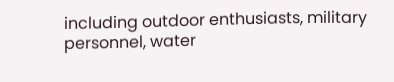including outdoor enthusiasts, military personnel, water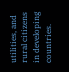utilities, and rural citizens in developing countries.